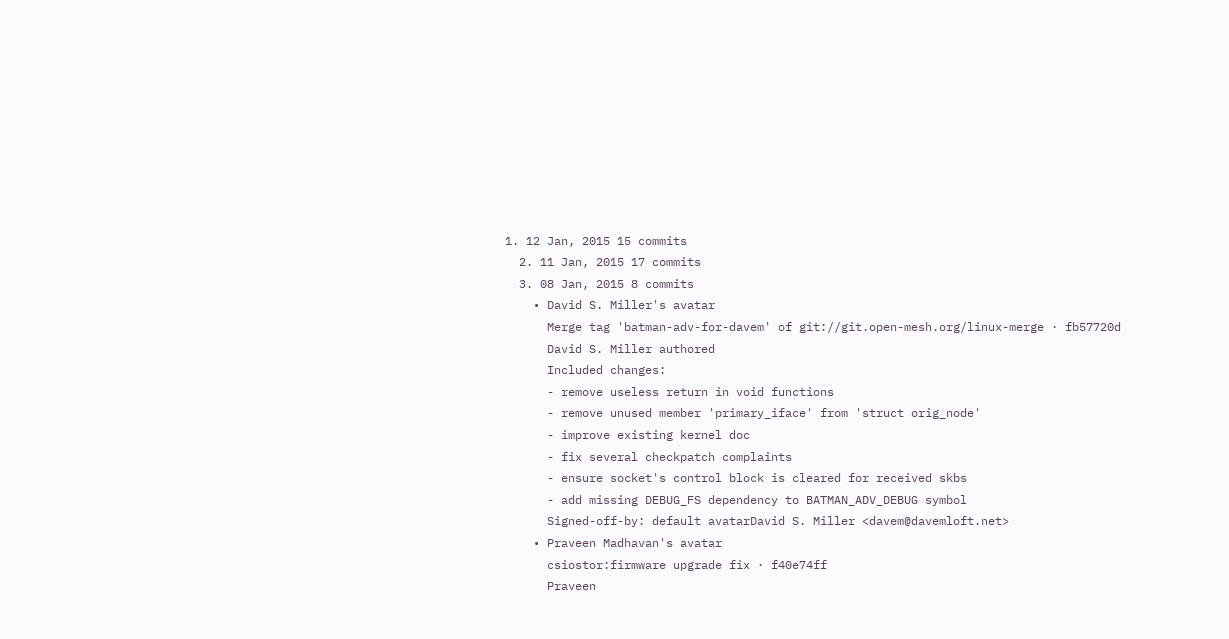1. 12 Jan, 2015 15 commits
  2. 11 Jan, 2015 17 commits
  3. 08 Jan, 2015 8 commits
    • David S. Miller's avatar
      Merge tag 'batman-adv-for-davem' of git://git.open-mesh.org/linux-merge · fb57720d
      David S. Miller authored
      Included changes:
      - remove useless return in void functions
      - remove unused member 'primary_iface' from 'struct orig_node'
      - improve existing kernel doc
      - fix several checkpatch complaints
      - ensure socket's control block is cleared for received skbs
      - add missing DEBUG_FS dependency to BATMAN_ADV_DEBUG symbol
      Signed-off-by: default avatarDavid S. Miller <davem@davemloft.net>
    • Praveen Madhavan's avatar
      csiostor:firmware upgrade fix · f40e74ff
      Praveen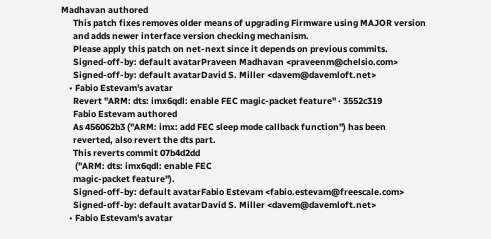Madhavan authored
      This patch fixes removes older means of upgrading Firmware using MAJOR version
      and adds newer interface version checking mechanism.
      Please apply this patch on net-next since it depends on previous commits.
      Signed-off-by: default avatarPraveen Madhavan <praveenm@chelsio.com>
      Signed-off-by: default avatarDavid S. Miller <davem@davemloft.net>
    • Fabio Estevam's avatar
      Revert "ARM: dts: imx6qdl: enable FEC magic-packet feature" · 3552c319
      Fabio Estevam authored
      As 456062b3 ("ARM: imx: add FEC sleep mode callback function") has been
      reverted, also revert the dts part.
      This reverts commit 07b4d2dd
       ("ARM: dts: imx6qdl: enable FEC
      magic-packet feature").
      Signed-off-by: default avatarFabio Estevam <fabio.estevam@freescale.com>
      Signed-off-by: default avatarDavid S. Miller <davem@davemloft.net>
    • Fabio Estevam's avatar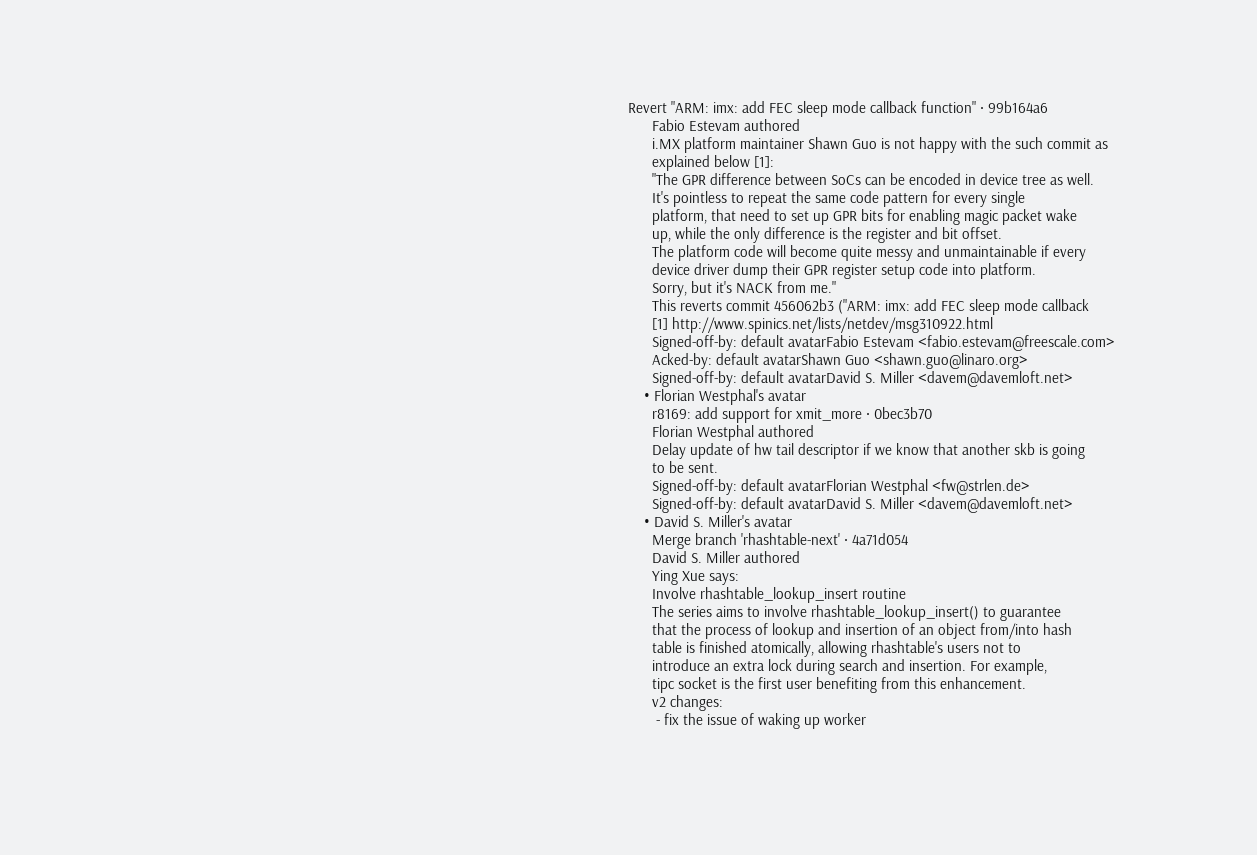Revert "ARM: imx: add FEC sleep mode callback function" · 99b164a6
      Fabio Estevam authored
      i.MX platform maintainer Shawn Guo is not happy with the such commit as
      explained below [1]:
      "The GPR difference between SoCs can be encoded in device tree as well.
      It's pointless to repeat the same code pattern for every single
      platform, that need to set up GPR bits for enabling magic packet wake
      up, while the only difference is the register and bit offset.
      The platform code will become quite messy and unmaintainable if every
      device driver dump their GPR register setup code into platform.
      Sorry, but it's NACK from me."
      This reverts commit 456062b3 ("ARM: imx: add FEC sleep mode callback
      [1] http://www.spinics.net/lists/netdev/msg310922.html
      Signed-off-by: default avatarFabio Estevam <fabio.estevam@freescale.com>
      Acked-by: default avatarShawn Guo <shawn.guo@linaro.org>
      Signed-off-by: default avatarDavid S. Miller <davem@davemloft.net>
    • Florian Westphal's avatar
      r8169: add support for xmit_more · 0bec3b70
      Florian Westphal authored
      Delay update of hw tail descriptor if we know that another skb is going
      to be sent.
      Signed-off-by: default avatarFlorian Westphal <fw@strlen.de>
      Signed-off-by: default avatarDavid S. Miller <davem@davemloft.net>
    • David S. Miller's avatar
      Merge branch 'rhashtable-next' · 4a71d054
      David S. Miller authored
      Ying Xue says:
      Involve rhashtable_lookup_insert routine
      The series aims to involve rhashtable_lookup_insert() to guarantee
      that the process of lookup and insertion of an object from/into hash
      table is finished atomically, allowing rhashtable's users not to
      introduce an extra lock during search and insertion. For example,
      tipc socket is the first user benefiting from this enhancement.
      v2 changes:
       - fix the issue of waking up worker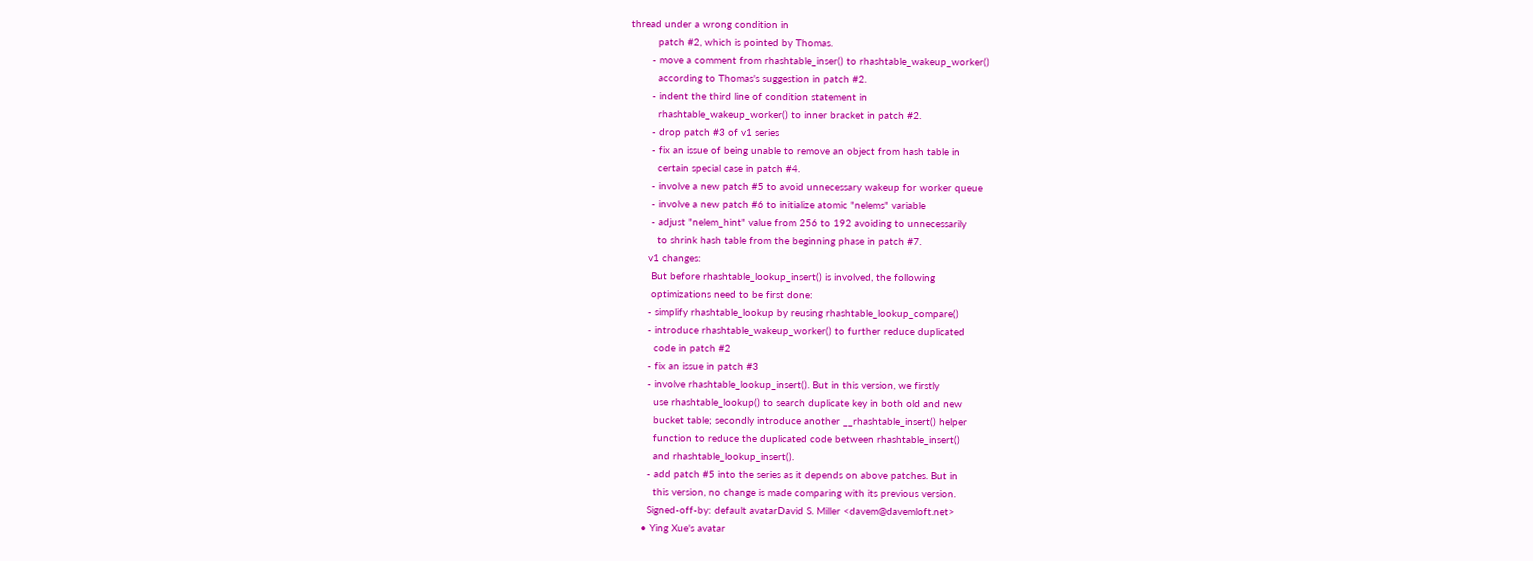thread under a wrong condition in
         patch #2, which is pointed by Thomas.
       - move a comment from rhashtable_inser() to rhashtable_wakeup_worker()
         according to Thomas's suggestion in patch #2.
       - indent the third line of condition statement in
         rhashtable_wakeup_worker() to inner bracket in patch #2.
       - drop patch #3 of v1 series
       - fix an issue of being unable to remove an object from hash table in
         certain special case in patch #4.
       - involve a new patch #5 to avoid unnecessary wakeup for worker queue
       - involve a new patch #6 to initialize atomic "nelems" variable
       - adjust "nelem_hint" value from 256 to 192 avoiding to unnecessarily
         to shrink hash table from the beginning phase in patch #7.
      v1 changes:
       But before rhashtable_lookup_insert() is involved, the following
       optimizations need to be first done:
      - simplify rhashtable_lookup by reusing rhashtable_lookup_compare()
      - introduce rhashtable_wakeup_worker() to further reduce duplicated
        code in patch #2
      - fix an issue in patch #3
      - involve rhashtable_lookup_insert(). But in this version, we firstly
        use rhashtable_lookup() to search duplicate key in both old and new
        bucket table; secondly introduce another __rhashtable_insert() helper
        function to reduce the duplicated code between rhashtable_insert()
        and rhashtable_lookup_insert().
      - add patch #5 into the series as it depends on above patches. But in
        this version, no change is made comparing with its previous version.
      Signed-off-by: default avatarDavid S. Miller <davem@davemloft.net>
    • Ying Xue's avatar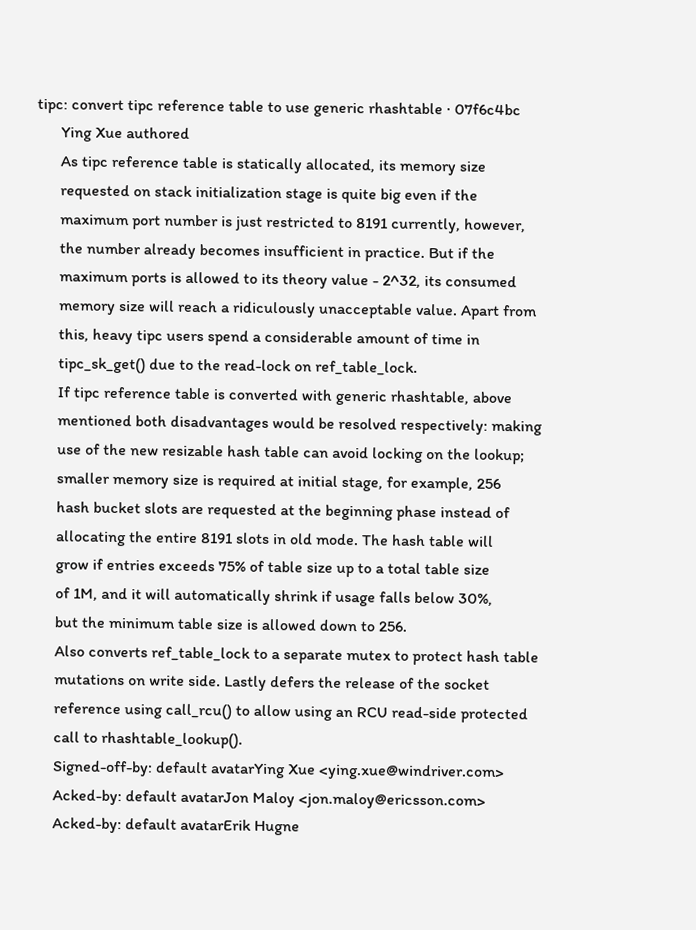tipc: convert tipc reference table to use generic rhashtable · 07f6c4bc
      Ying Xue authored
      As tipc reference table is statically allocated, its memory size
      requested on stack initialization stage is quite big even if the
      maximum port number is just restricted to 8191 currently, however,
      the number already becomes insufficient in practice. But if the
      maximum ports is allowed to its theory value - 2^32, its consumed
      memory size will reach a ridiculously unacceptable value. Apart from
      this, heavy tipc users spend a considerable amount of time in
      tipc_sk_get() due to the read-lock on ref_table_lock.
      If tipc reference table is converted with generic rhashtable, above
      mentioned both disadvantages would be resolved respectively: making
      use of the new resizable hash table can avoid locking on the lookup;
      smaller memory size is required at initial stage, for example, 256
      hash bucket slots are requested at the beginning phase instead of
      allocating the entire 8191 slots in old mode. The hash table will
      grow if entries exceeds 75% of table size up to a total table size
      of 1M, and it will automatically shrink if usage falls below 30%,
      but the minimum table size is allowed down to 256.
      Also converts ref_table_lock to a separate mutex to protect hash table
      mutations on write side. Lastly defers the release of the socket
      reference using call_rcu() to allow using an RCU read-side protected
      call to rhashtable_lookup().
      Signed-off-by: default avatarYing Xue <ying.xue@windriver.com>
      Acked-by: default avatarJon Maloy <jon.maloy@ericsson.com>
      Acked-by: default avatarErik Hugne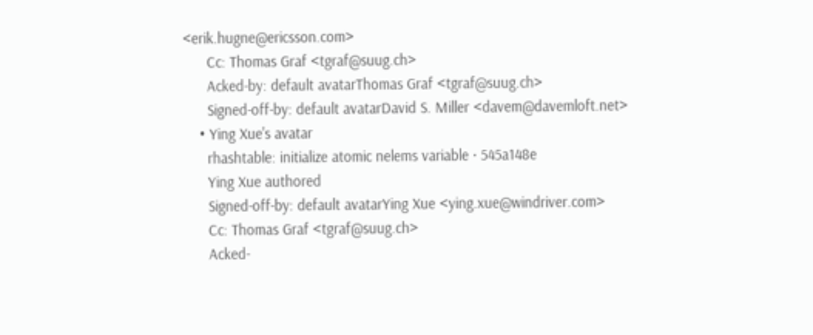<erik.hugne@ericsson.com>
      Cc: Thomas Graf <tgraf@suug.ch>
      Acked-by: default avatarThomas Graf <tgraf@suug.ch>
      Signed-off-by: default avatarDavid S. Miller <davem@davemloft.net>
    • Ying Xue's avatar
      rhashtable: initialize atomic nelems variable · 545a148e
      Ying Xue authored
      Signed-off-by: default avatarYing Xue <ying.xue@windriver.com>
      Cc: Thomas Graf <tgraf@suug.ch>
      Acked-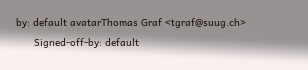by: default avatarThomas Graf <tgraf@suug.ch>
      Signed-off-by: default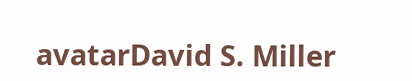avatarDavid S. Miller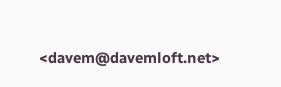<davem@davemloft.net>